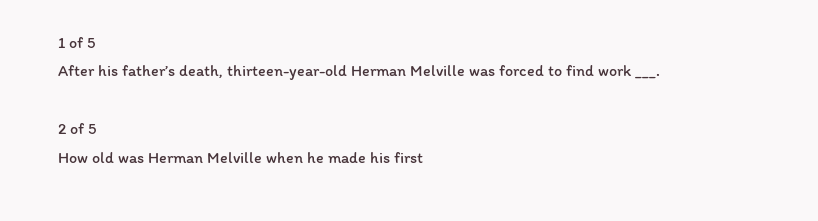1 of 5
After his father’s death, thirteen-year-old Herman Melville was forced to find work ___.

2 of 5
How old was Herman Melville when he made his first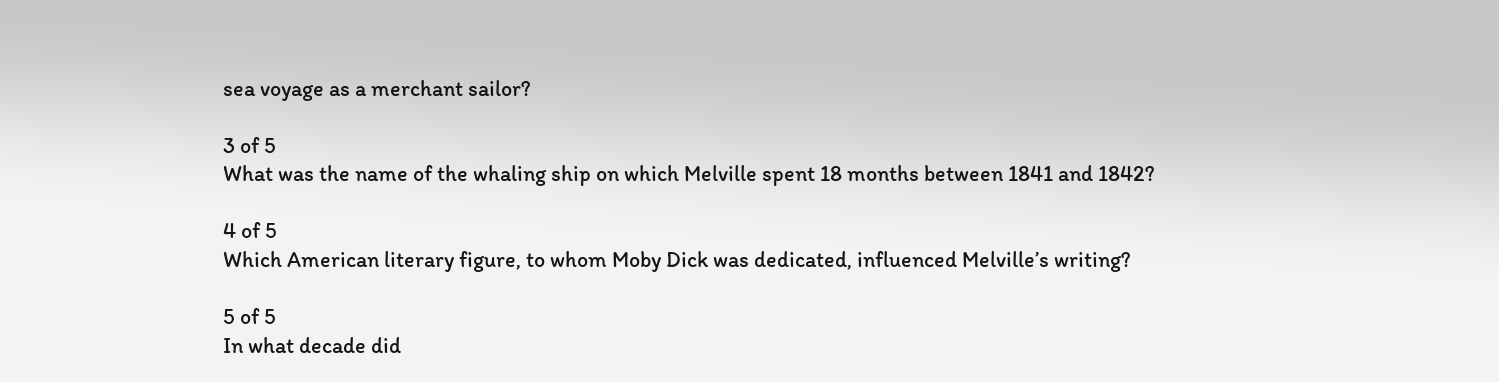sea voyage as a merchant sailor?

3 of 5
What was the name of the whaling ship on which Melville spent 18 months between 1841 and 1842?

4 of 5
Which American literary figure, to whom Moby Dick was dedicated, influenced Melville’s writing?

5 of 5
In what decade did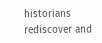historians rediscover and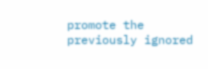promote the previously ignored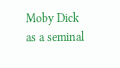Moby Dick as a seminal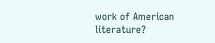work of American literature?